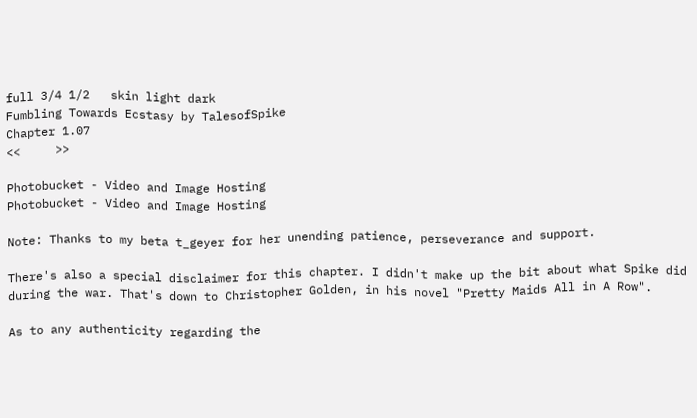full 3/4 1/2   skin light dark
Fumbling Towards Ecstasy by TalesofSpike
Chapter 1.07
<<     >>

Photobucket - Video and Image Hosting
Photobucket - Video and Image Hosting

Note: Thanks to my beta t_geyer for her unending patience, perseverance and support.

There's also a special disclaimer for this chapter. I didn't make up the bit about what Spike did during the war. That's down to Christopher Golden, in his novel "Pretty Maids All in A Row".

As to any authenticity regarding the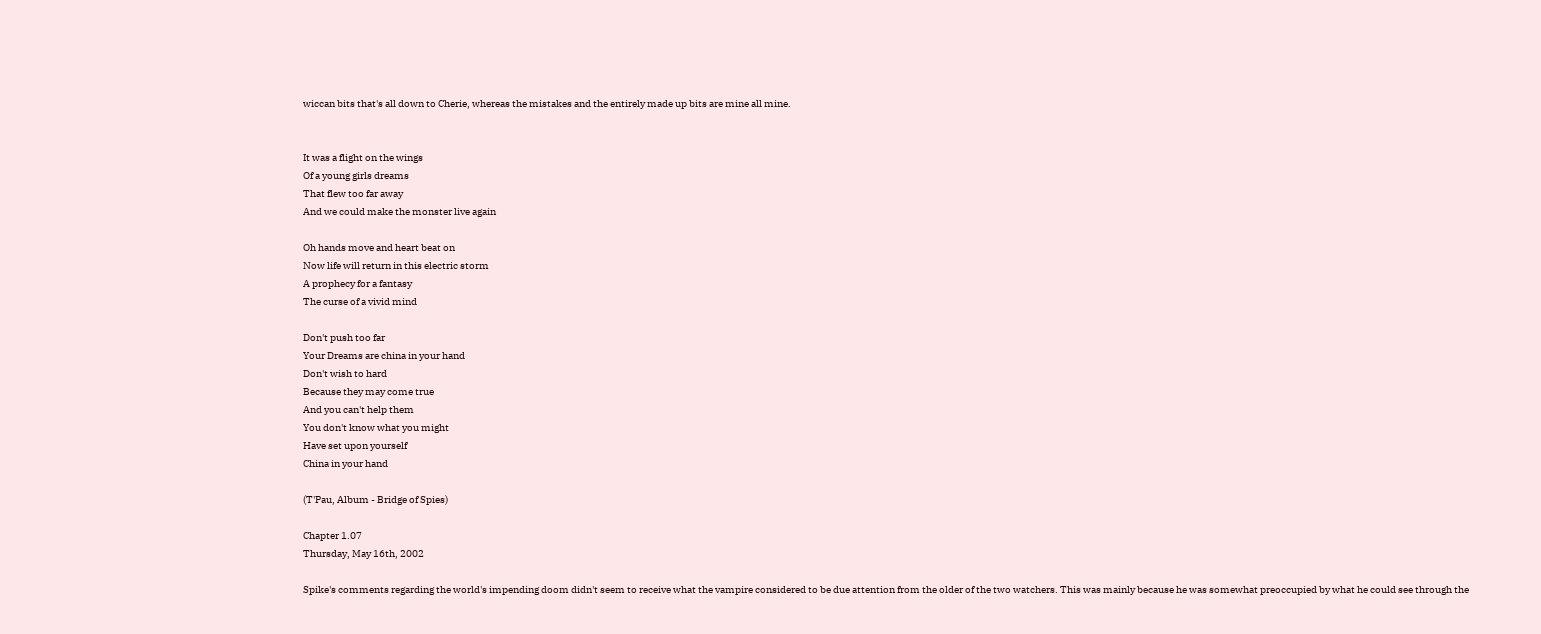wiccan bits that's all down to Cherie, whereas the mistakes and the entirely made up bits are mine all mine.


It was a flight on the wings
Of a young girls dreams
That flew too far away
And we could make the monster live again

Oh hands move and heart beat on
Now life will return in this electric storm
A prophecy for a fantasy
The curse of a vivid mind

Don't push too far
Your Dreams are china in your hand
Don't wish to hard
Because they may come true
And you can't help them
You don't know what you might
Have set upon yourself
China in your hand

(T'Pau, Album - Bridge of Spies)

Chapter 1.07
Thursday, May 16th, 2002

Spike's comments regarding the world's impending doom didn't seem to receive what the vampire considered to be due attention from the older of the two watchers. This was mainly because he was somewhat preoccupied by what he could see through the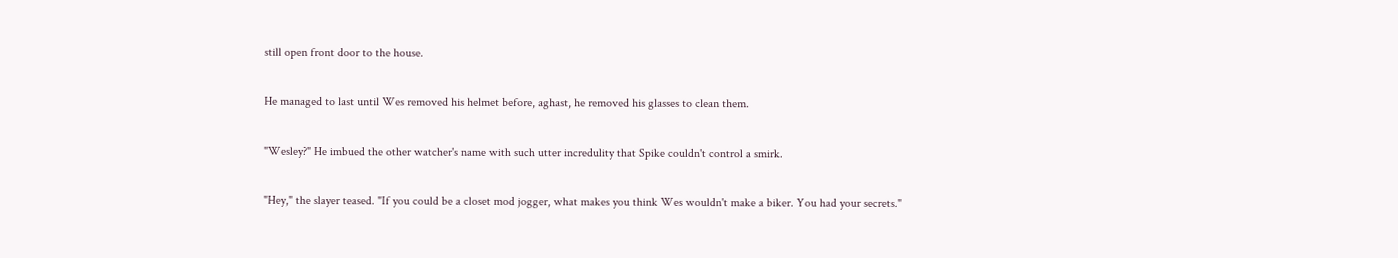still open front door to the house.

He managed to last until Wes removed his helmet before, aghast, he removed his glasses to clean them.

"Wesley?" He imbued the other watcher's name with such utter incredulity that Spike couldn't control a smirk.

"Hey," the slayer teased. "If you could be a closet mod jogger, what makes you think Wes wouldn't make a biker. You had your secrets."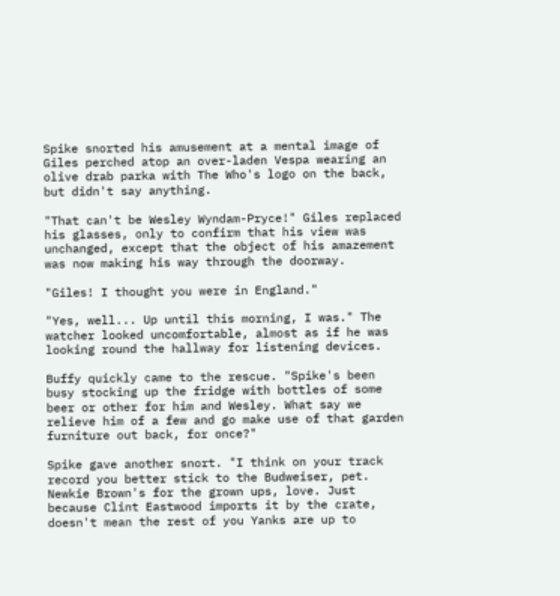Spike snorted his amusement at a mental image of Giles perched atop an over-laden Vespa wearing an olive drab parka with The Who's logo on the back, but didn't say anything.

"That can't be Wesley Wyndam-Pryce!" Giles replaced his glasses, only to confirm that his view was unchanged, except that the object of his amazement was now making his way through the doorway.

"Giles! I thought you were in England."

"Yes, well... Up until this morning, I was." The watcher looked uncomfortable, almost as if he was looking round the hallway for listening devices.

Buffy quickly came to the rescue. "Spike's been busy stocking up the fridge with bottles of some beer or other for him and Wesley. What say we relieve him of a few and go make use of that garden furniture out back, for once?"

Spike gave another snort. "I think on your track record you better stick to the Budweiser, pet. Newkie Brown's for the grown ups, love. Just because Clint Eastwood imports it by the crate, doesn't mean the rest of you Yanks are up to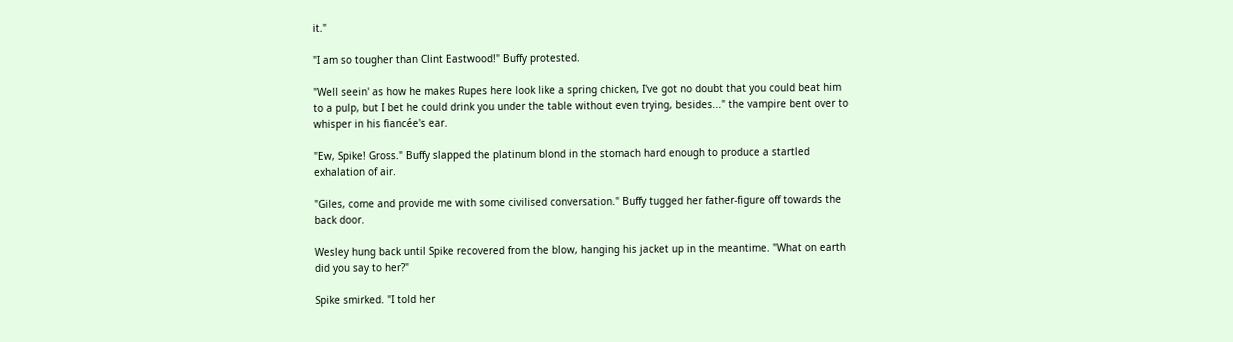it."

"I am so tougher than Clint Eastwood!" Buffy protested.

"Well seein' as how he makes Rupes here look like a spring chicken, I've got no doubt that you could beat him to a pulp, but I bet he could drink you under the table without even trying, besides..." the vampire bent over to whisper in his fiancée's ear.

"Ew, Spike! Gross." Buffy slapped the platinum blond in the stomach hard enough to produce a startled exhalation of air.

"Giles, come and provide me with some civilised conversation." Buffy tugged her father-figure off towards the back door.

Wesley hung back until Spike recovered from the blow, hanging his jacket up in the meantime. "What on earth did you say to her?"

Spike smirked. "I told her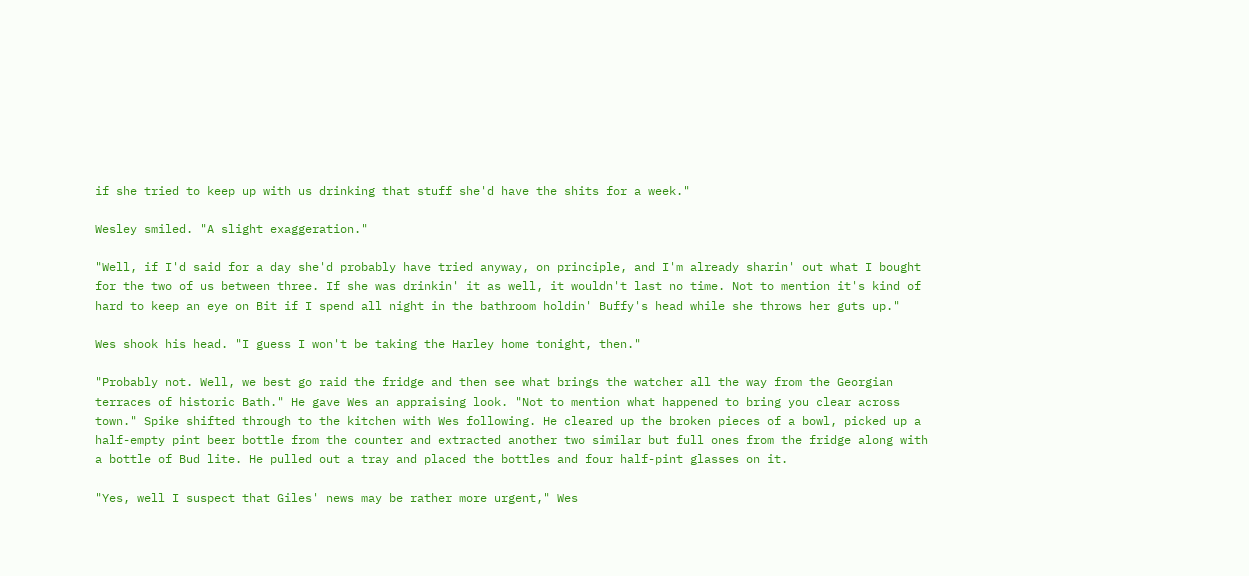if she tried to keep up with us drinking that stuff she'd have the shits for a week."

Wesley smiled. "A slight exaggeration."

"Well, if I'd said for a day she'd probably have tried anyway, on principle, and I'm already sharin' out what I bought for the two of us between three. If she was drinkin' it as well, it wouldn't last no time. Not to mention it's kind of hard to keep an eye on Bit if I spend all night in the bathroom holdin' Buffy's head while she throws her guts up."

Wes shook his head. "I guess I won't be taking the Harley home tonight, then."

"Probably not. Well, we best go raid the fridge and then see what brings the watcher all the way from the Georgian terraces of historic Bath." He gave Wes an appraising look. "Not to mention what happened to bring you clear across town." Spike shifted through to the kitchen with Wes following. He cleared up the broken pieces of a bowl, picked up a half-empty pint beer bottle from the counter and extracted another two similar but full ones from the fridge along with a bottle of Bud lite. He pulled out a tray and placed the bottles and four half-pint glasses on it.

"Yes, well I suspect that Giles' news may be rather more urgent," Wes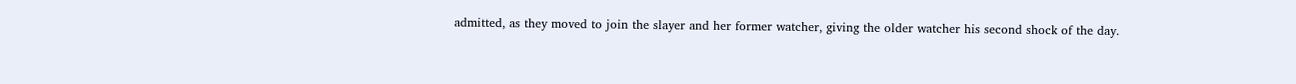admitted, as they moved to join the slayer and her former watcher, giving the older watcher his second shock of the day.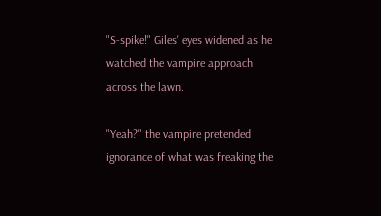"S-spike!" Giles' eyes widened as he watched the vampire approach across the lawn.

"Yeah?" the vampire pretended ignorance of what was freaking the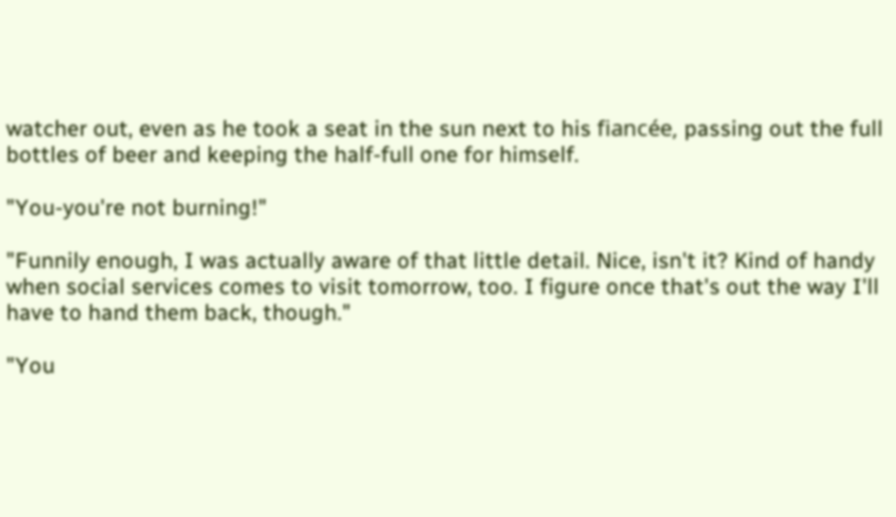watcher out, even as he took a seat in the sun next to his fiancée, passing out the full bottles of beer and keeping the half-full one for himself.

"You-you're not burning!"

"Funnily enough, I was actually aware of that little detail. Nice, isn't it? Kind of handy when social services comes to visit tomorrow, too. I figure once that's out the way I'll have to hand them back, though."

"You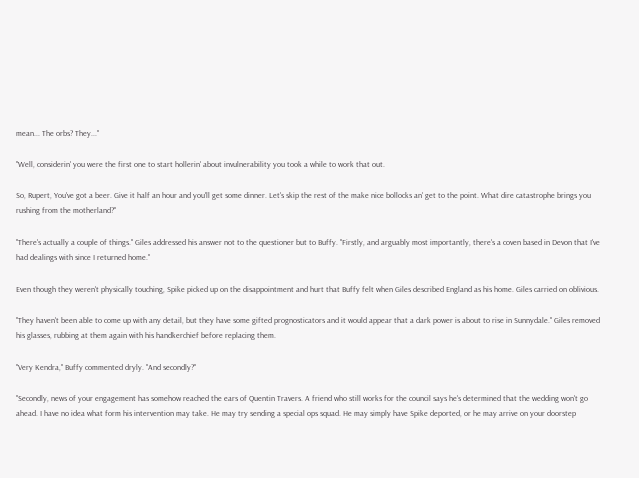mean... The orbs? They..."

"Well, considerin' you were the first one to start hollerin' about invulnerability you took a while to work that out.

So, Rupert, You've got a beer. Give it half an hour and you'll get some dinner. Let's skip the rest of the make nice bollocks an' get to the point. What dire catastrophe brings you rushing from the motherland?"

"There's actually a couple of things." Giles addressed his answer not to the questioner but to Buffy. "Firstly, and arguably most importantly, there's a coven based in Devon that I've had dealings with since I returned home."

Even though they weren't physically touching, Spike picked up on the disappointment and hurt that Buffy felt when Giles described England as his home. Giles carried on oblivious.

"They haven't been able to come up with any detail, but they have some gifted prognosticators and it would appear that a dark power is about to rise in Sunnydale." Giles removed his glasses, rubbing at them again with his handkerchief before replacing them.

"Very Kendra," Buffy commented dryly. "And secondly?"

"Secondly, news of your engagement has somehow reached the ears of Quentin Travers. A friend who still works for the council says he's determined that the wedding won't go ahead. I have no idea what form his intervention may take. He may try sending a special ops squad. He may simply have Spike deported, or he may arrive on your doorstep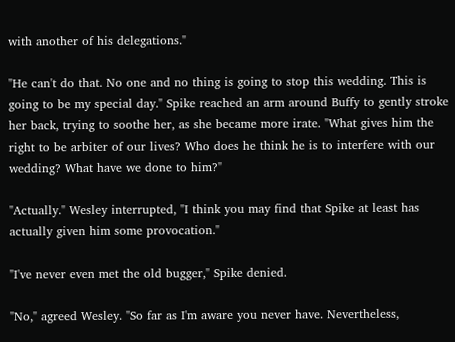with another of his delegations."

"He can't do that. No one and no thing is going to stop this wedding. This is going to be my special day." Spike reached an arm around Buffy to gently stroke her back, trying to soothe her, as she became more irate. "What gives him the right to be arbiter of our lives? Who does he think he is to interfere with our wedding? What have we done to him?"

"Actually." Wesley interrupted, "I think you may find that Spike at least has actually given him some provocation."

"I've never even met the old bugger," Spike denied.

"No," agreed Wesley. "So far as I'm aware you never have. Nevertheless,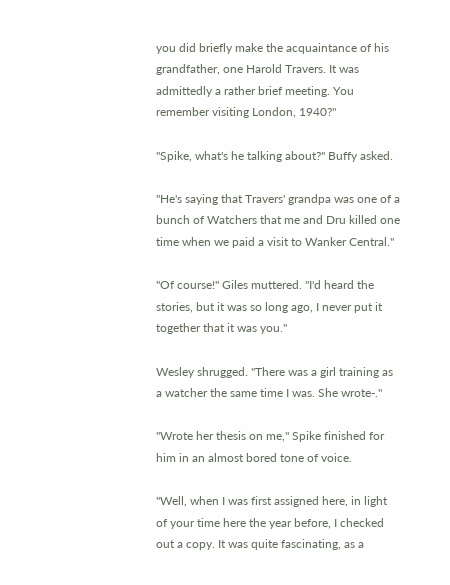you did briefly make the acquaintance of his grandfather, one Harold Travers. It was admittedly a rather brief meeting. You remember visiting London, 1940?"

"Spike, what's he talking about?" Buffy asked.

"He's saying that Travers' grandpa was one of a bunch of Watchers that me and Dru killed one time when we paid a visit to Wanker Central."

"Of course!" Giles muttered. "I'd heard the stories, but it was so long ago, I never put it together that it was you."

Wesley shrugged. "There was a girl training as a watcher the same time I was. She wrote-."

"Wrote her thesis on me," Spike finished for him in an almost bored tone of voice.

"Well, when I was first assigned here, in light of your time here the year before, I checked out a copy. It was quite fascinating, as a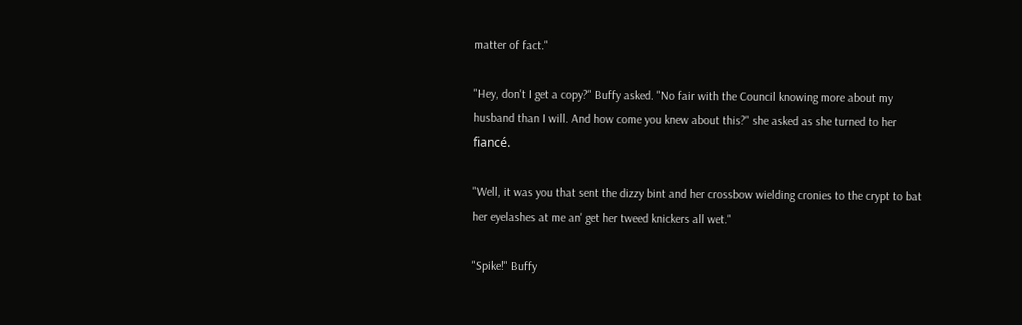matter of fact."

"Hey, don't I get a copy?" Buffy asked. "No fair with the Council knowing more about my husband than I will. And how come you knew about this?" she asked as she turned to her fiancé.

"Well, it was you that sent the dizzy bint and her crossbow wielding cronies to the crypt to bat her eyelashes at me an' get her tweed knickers all wet."

"Spike!" Buffy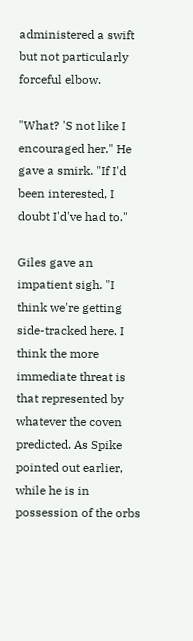administered a swift but not particularly forceful elbow.

"What? 'S not like I encouraged her." He gave a smirk. "If I'd been interested, I doubt I'd've had to."

Giles gave an impatient sigh. "I think we're getting side-tracked here. I think the more immediate threat is that represented by whatever the coven predicted. As Spike pointed out earlier, while he is in possession of the orbs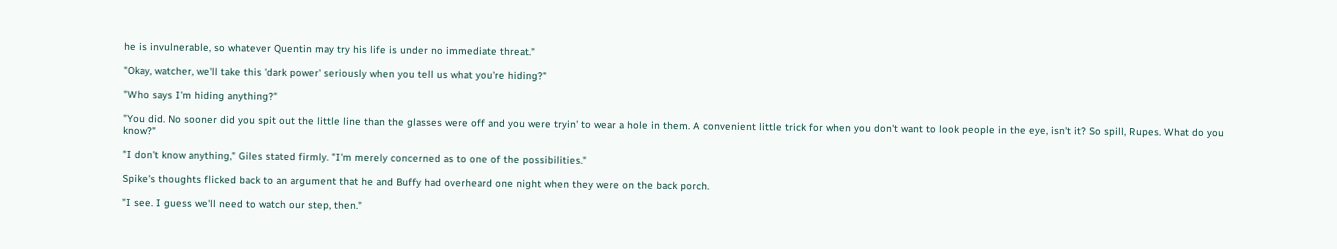he is invulnerable, so whatever Quentin may try his life is under no immediate threat."

"Okay, watcher, we'll take this 'dark power' seriously when you tell us what you're hiding?"

"Who says I'm hiding anything?"

"You did. No sooner did you spit out the little line than the glasses were off and you were tryin' to wear a hole in them. A convenient little trick for when you don't want to look people in the eye, isn't it? So spill, Rupes. What do you know?"

"I don't know anything," Giles stated firmly. "I'm merely concerned as to one of the possibilities."

Spike's thoughts flicked back to an argument that he and Buffy had overheard one night when they were on the back porch.

"I see. I guess we'll need to watch our step, then."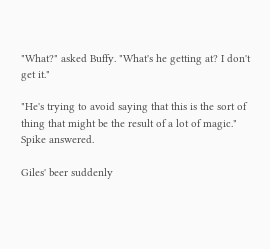"What?" asked Buffy. "What's he getting at? I don't get it."

"He's trying to avoid saying that this is the sort of thing that might be the result of a lot of magic." Spike answered.

Giles' beer suddenly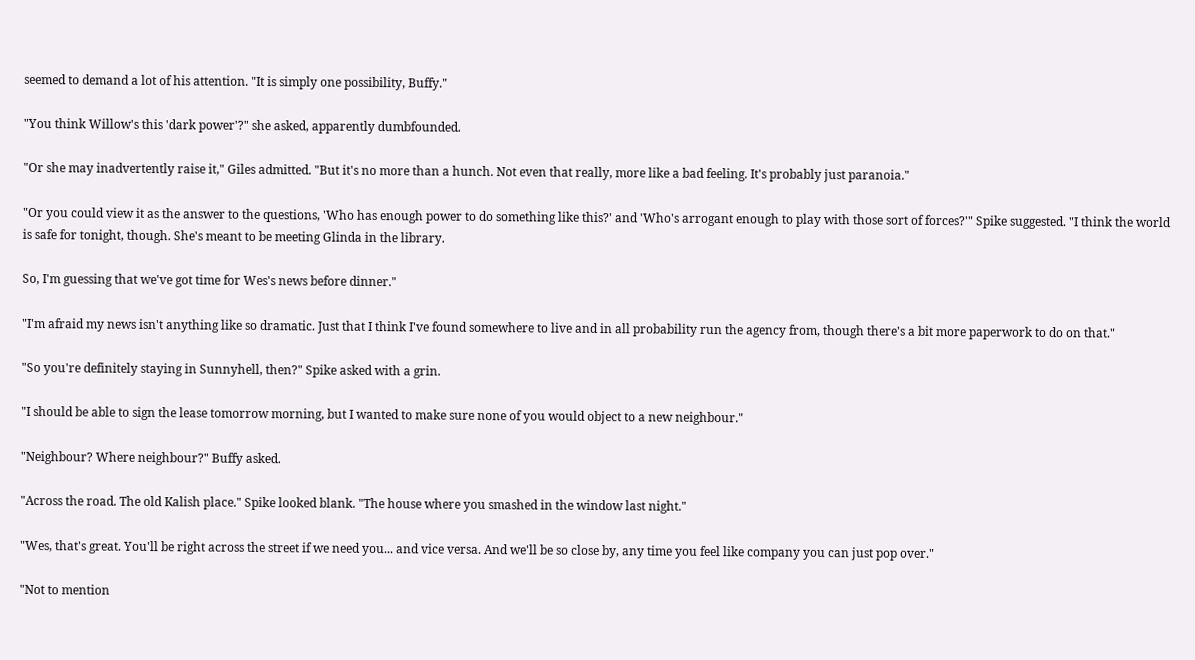seemed to demand a lot of his attention. "It is simply one possibility, Buffy."

"You think Willow's this 'dark power'?" she asked, apparently dumbfounded.

"Or she may inadvertently raise it," Giles admitted. "But it's no more than a hunch. Not even that really, more like a bad feeling. It's probably just paranoia."

"Or you could view it as the answer to the questions, 'Who has enough power to do something like this?' and 'Who's arrogant enough to play with those sort of forces?'" Spike suggested. "I think the world is safe for tonight, though. She's meant to be meeting Glinda in the library.

So, I'm guessing that we've got time for Wes's news before dinner."

"I'm afraid my news isn't anything like so dramatic. Just that I think I've found somewhere to live and in all probability run the agency from, though there's a bit more paperwork to do on that."

"So you're definitely staying in Sunnyhell, then?" Spike asked with a grin.

"I should be able to sign the lease tomorrow morning, but I wanted to make sure none of you would object to a new neighbour."

"Neighbour? Where neighbour?" Buffy asked.

"Across the road. The old Kalish place." Spike looked blank. "The house where you smashed in the window last night."

"Wes, that's great. You'll be right across the street if we need you... and vice versa. And we'll be so close by, any time you feel like company you can just pop over."

"Not to mention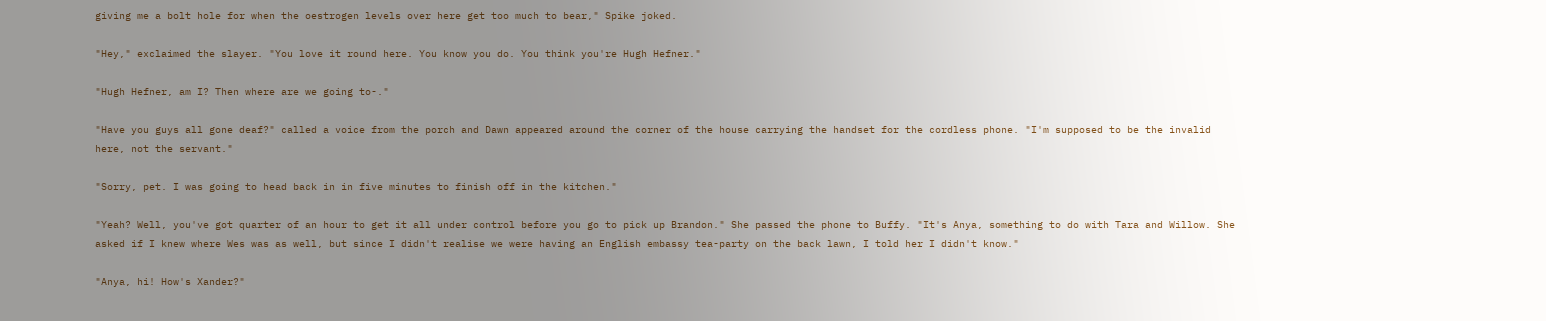giving me a bolt hole for when the oestrogen levels over here get too much to bear," Spike joked.

"Hey," exclaimed the slayer. "You love it round here. You know you do. You think you're Hugh Hefner."

"Hugh Hefner, am I? Then where are we going to-."

"Have you guys all gone deaf?" called a voice from the porch and Dawn appeared around the corner of the house carrying the handset for the cordless phone. "I'm supposed to be the invalid here, not the servant."

"Sorry, pet. I was going to head back in in five minutes to finish off in the kitchen."

"Yeah? Well, you've got quarter of an hour to get it all under control before you go to pick up Brandon." She passed the phone to Buffy. "It's Anya, something to do with Tara and Willow. She asked if I knew where Wes was as well, but since I didn't realise we were having an English embassy tea-party on the back lawn, I told her I didn't know."

"Anya, hi! How's Xander?"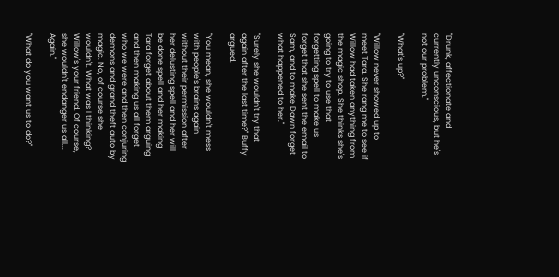"Drunk, affectionate and currently unconscious, but he's not our problem."

"What's up?"

"Willow never showed up to meet Tara. She rang me to see if Willow had taken anything from the magic shop. She thinks she's going to try to use that forgetting spell to make us forget that she sent the email to Sam, and to make Dawn forget what happened to her."

"Surely she wouldn't try that again after the last time?" Buffy argued.

"You mean, she wouldn't mess with people's brains again without their permission after her delusting spell and her will be done spell and her making Tara forget about them arguing and then making us all forget who we were and then conjuring demons and grand theft auto by magic. No, of course she wouldn't. What was I thinking? Willow's your friend. Of course, she wouldn't endanger us all... Again."

"What do you want us to do?"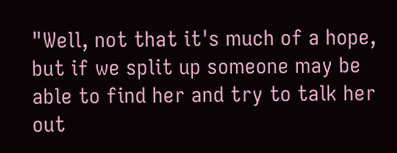"Well, not that it's much of a hope, but if we split up someone may be able to find her and try to talk her out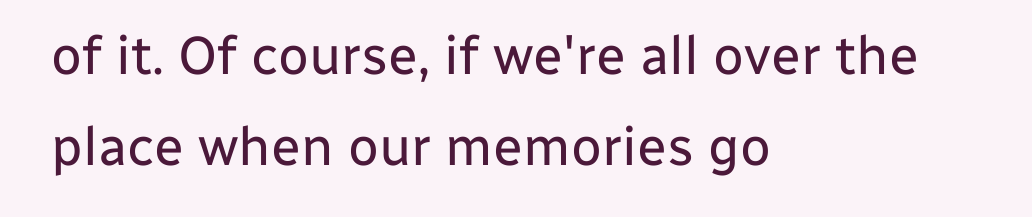of it. Of course, if we're all over the place when our memories go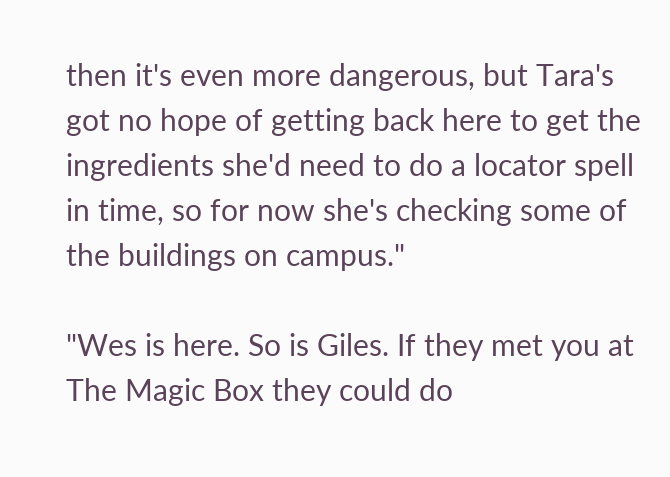then it's even more dangerous, but Tara's got no hope of getting back here to get the ingredients she'd need to do a locator spell in time, so for now she's checking some of the buildings on campus."

"Wes is here. So is Giles. If they met you at The Magic Box they could do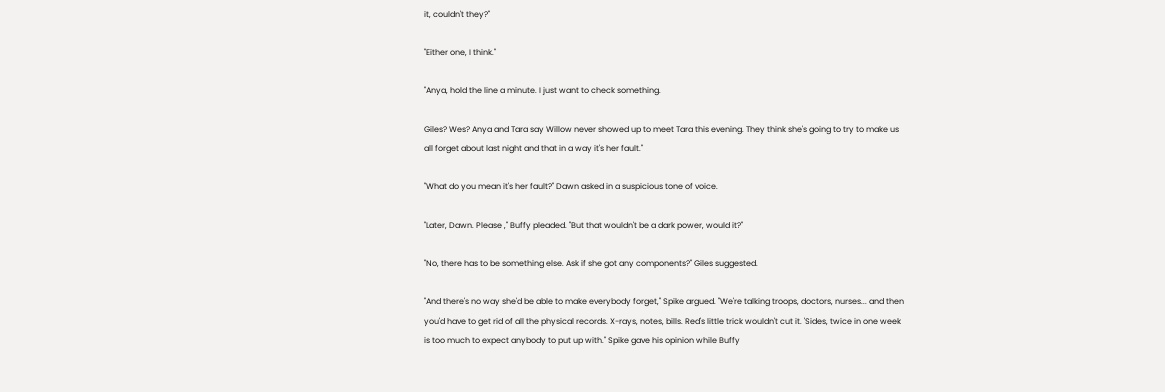it, couldn't they?"

"Either one, I think."

"Anya, hold the line a minute. I just want to check something.

Giles? Wes? Anya and Tara say Willow never showed up to meet Tara this evening. They think she's going to try to make us all forget about last night and that in a way it's her fault."

"What do you mean it's her fault?" Dawn asked in a suspicious tone of voice.

"Later, Dawn. Please ," Buffy pleaded. "But that wouldn't be a dark power, would it?"

"No, there has to be something else. Ask if she got any components?" Giles suggested.

"And there's no way she'd be able to make everybody forget," Spike argued. "We're talking troops, doctors, nurses... and then you'd have to get rid of all the physical records. X-rays, notes, bills. Red's little trick wouldn't cut it. 'Sides, twice in one week is too much to expect anybody to put up with." Spike gave his opinion while Buffy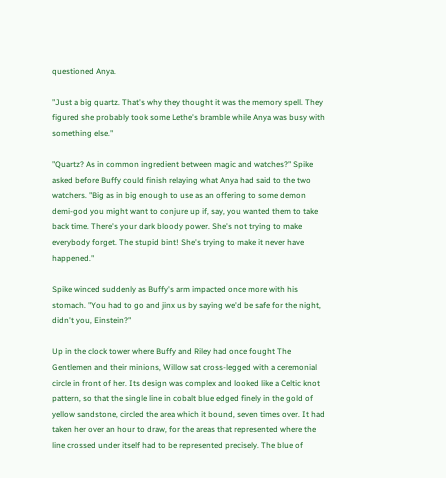questioned Anya.

"Just a big quartz. That's why they thought it was the memory spell. They figured she probably took some Lethe's bramble while Anya was busy with something else."

"Quartz? As in common ingredient between magic and watches?" Spike asked before Buffy could finish relaying what Anya had said to the two watchers. "Big as in big enough to use as an offering to some demon demi-god you might want to conjure up if, say, you wanted them to take back time. There's your dark bloody power. She's not trying to make everybody forget. The stupid bint! She's trying to make it never have happened."

Spike winced suddenly as Buffy's arm impacted once more with his stomach. "You had to go and jinx us by saying we'd be safe for the night, didn't you, Einstein?"

Up in the clock tower where Buffy and Riley had once fought The Gentlemen and their minions, Willow sat cross-legged with a ceremonial circle in front of her. Its design was complex and looked like a Celtic knot pattern, so that the single line in cobalt blue edged finely in the gold of yellow sandstone, circled the area which it bound, seven times over. It had taken her over an hour to draw, for the areas that represented where the line crossed under itself had to be represented precisely. The blue of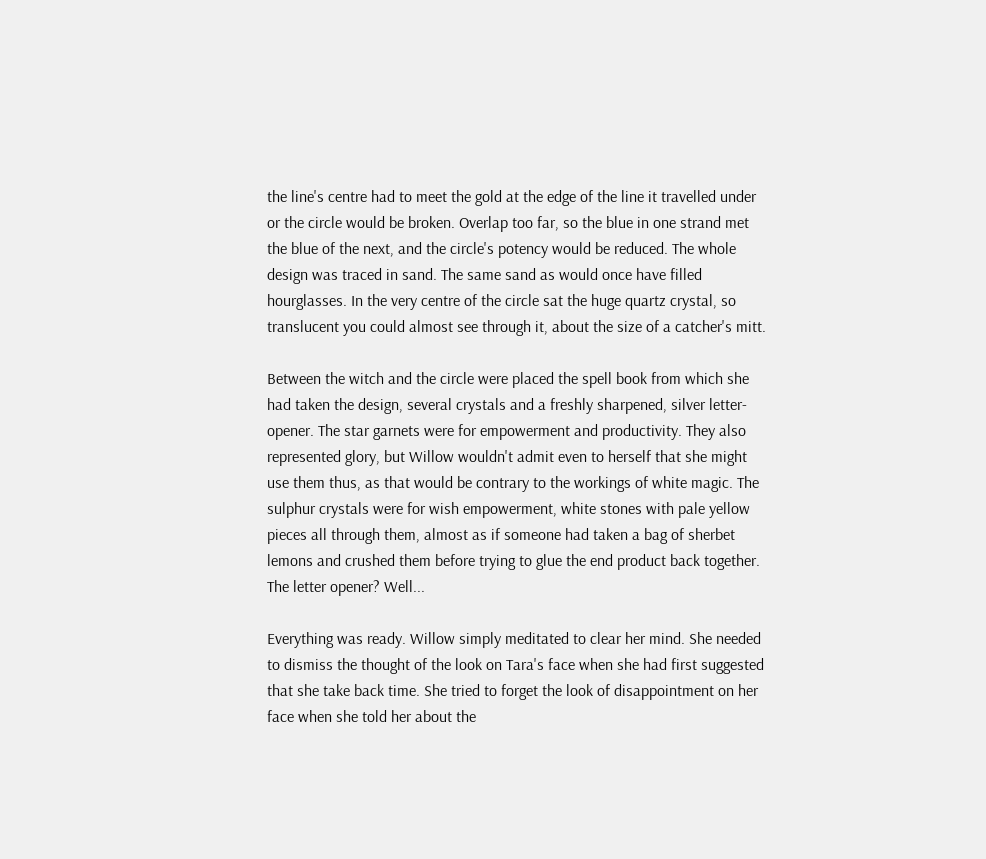the line's centre had to meet the gold at the edge of the line it travelled under or the circle would be broken. Overlap too far, so the blue in one strand met the blue of the next, and the circle's potency would be reduced. The whole design was traced in sand. The same sand as would once have filled hourglasses. In the very centre of the circle sat the huge quartz crystal, so translucent you could almost see through it, about the size of a catcher's mitt.

Between the witch and the circle were placed the spell book from which she had taken the design, several crystals and a freshly sharpened, silver letter-opener. The star garnets were for empowerment and productivity. They also represented glory, but Willow wouldn't admit even to herself that she might use them thus, as that would be contrary to the workings of white magic. The sulphur crystals were for wish empowerment, white stones with pale yellow pieces all through them, almost as if someone had taken a bag of sherbet lemons and crushed them before trying to glue the end product back together. The letter opener? Well...

Everything was ready. Willow simply meditated to clear her mind. She needed to dismiss the thought of the look on Tara's face when she had first suggested that she take back time. She tried to forget the look of disappointment on her face when she told her about the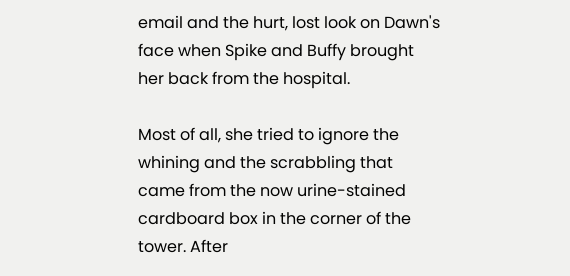email and the hurt, lost look on Dawn's face when Spike and Buffy brought her back from the hospital.

Most of all, she tried to ignore the whining and the scrabbling that came from the now urine-stained cardboard box in the corner of the tower. After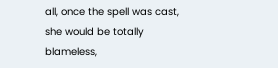all, once the spell was cast, she would be totally blameless,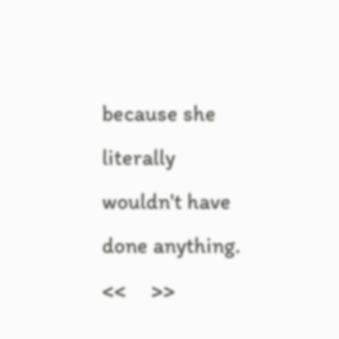because she literally wouldn't have done anything.
<<     >>